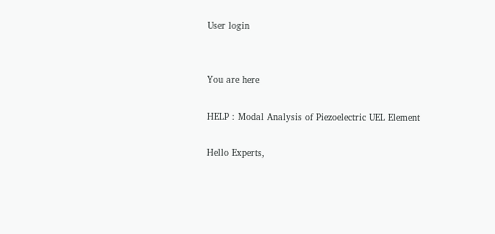User login


You are here

HELP : Modal Analysis of Piezoelectric UEL Element

Hello Experts,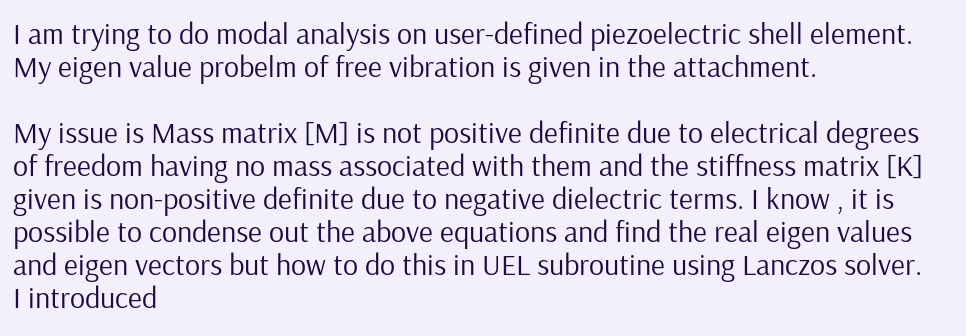I am trying to do modal analysis on user-defined piezoelectric shell element. My eigen value probelm of free vibration is given in the attachment.

My issue is Mass matrix [M] is not positive definite due to electrical degrees of freedom having no mass associated with them and the stiffness matrix [K] given is non-positive definite due to negative dielectric terms. I know , it is possible to condense out the above equations and find the real eigen values and eigen vectors but how to do this in UEL subroutine using Lanczos solver. I introduced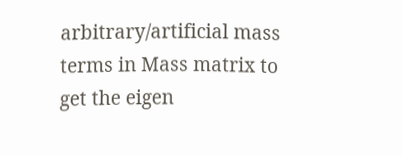arbitrary/artificial mass terms in Mass matrix to get the eigen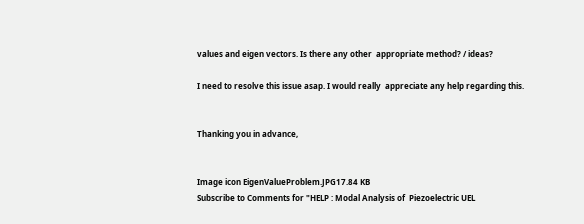values and eigen vectors. Is there any other  appropriate method? / ideas?

I need to resolve this issue asap. I would really  appreciate any help regarding this.


Thanking you in advance,


Image icon EigenValueProblem.JPG17.84 KB
Subscribe to Comments for "HELP : Modal Analysis of  Piezoelectric UEL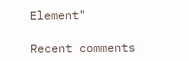Element"

Recent comments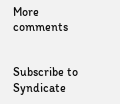More comments


Subscribe to Syndicate